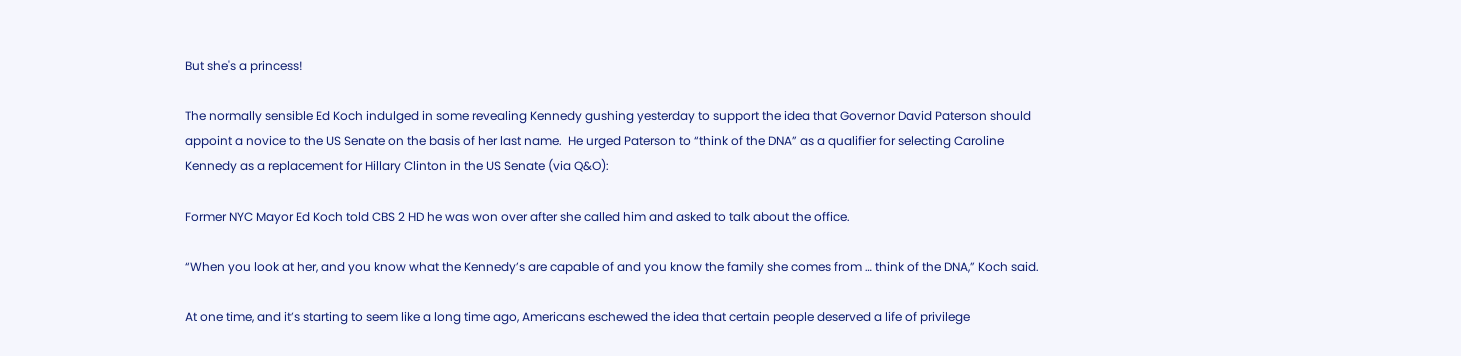But she's a princess!

The normally sensible Ed Koch indulged in some revealing Kennedy gushing yesterday to support the idea that Governor David Paterson should appoint a novice to the US Senate on the basis of her last name.  He urged Paterson to “think of the DNA” as a qualifier for selecting Caroline Kennedy as a replacement for Hillary Clinton in the US Senate (via Q&O):

Former NYC Mayor Ed Koch told CBS 2 HD he was won over after she called him and asked to talk about the office.

“When you look at her, and you know what the Kennedy’s are capable of and you know the family she comes from … think of the DNA,” Koch said.

At one time, and it’s starting to seem like a long time ago, Americans eschewed the idea that certain people deserved a life of privilege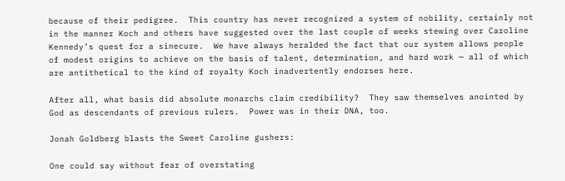because of their pedigree.  This country has never recognized a system of nobility, certainly not in the manner Koch and others have suggested over the last couple of weeks stewing over Caroline Kennedy’s quest for a sinecure.  We have always heralded the fact that our system allows people of modest origins to achieve on the basis of talent, determination, and hard work — all of which are antithetical to the kind of royalty Koch inadvertently endorses here.

After all, what basis did absolute monarchs claim credibility?  They saw themselves anointed by God as descendants of previous rulers.  Power was in their DNA, too.

Jonah Goldberg blasts the Sweet Caroline gushers:

One could say without fear of overstating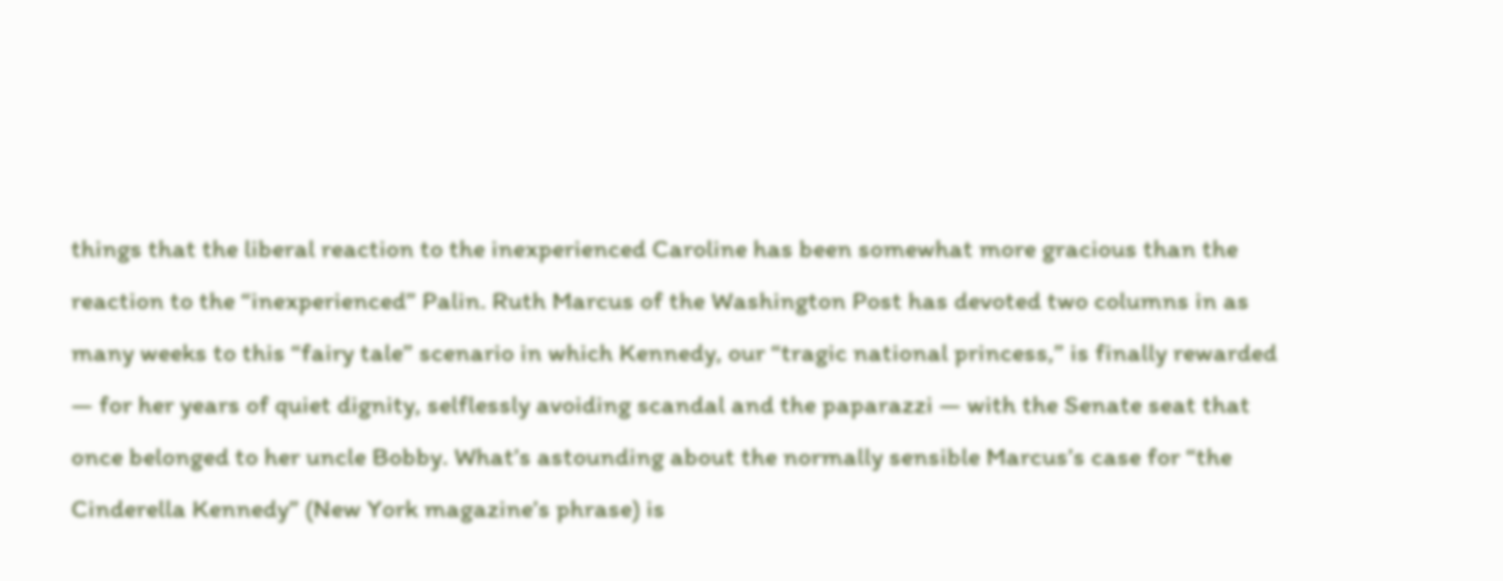things that the liberal reaction to the inexperienced Caroline has been somewhat more gracious than the reaction to the “inexperienced” Palin. Ruth Marcus of the Washington Post has devoted two columns in as many weeks to this “fairy tale” scenario in which Kennedy, our “tragic national princess,” is finally rewarded — for her years of quiet dignity, selflessly avoiding scandal and the paparazzi — with the Senate seat that once belonged to her uncle Bobby. What’s astounding about the normally sensible Marcus’s case for “the Cinderella Kennedy” (New York magazine’s phrase) is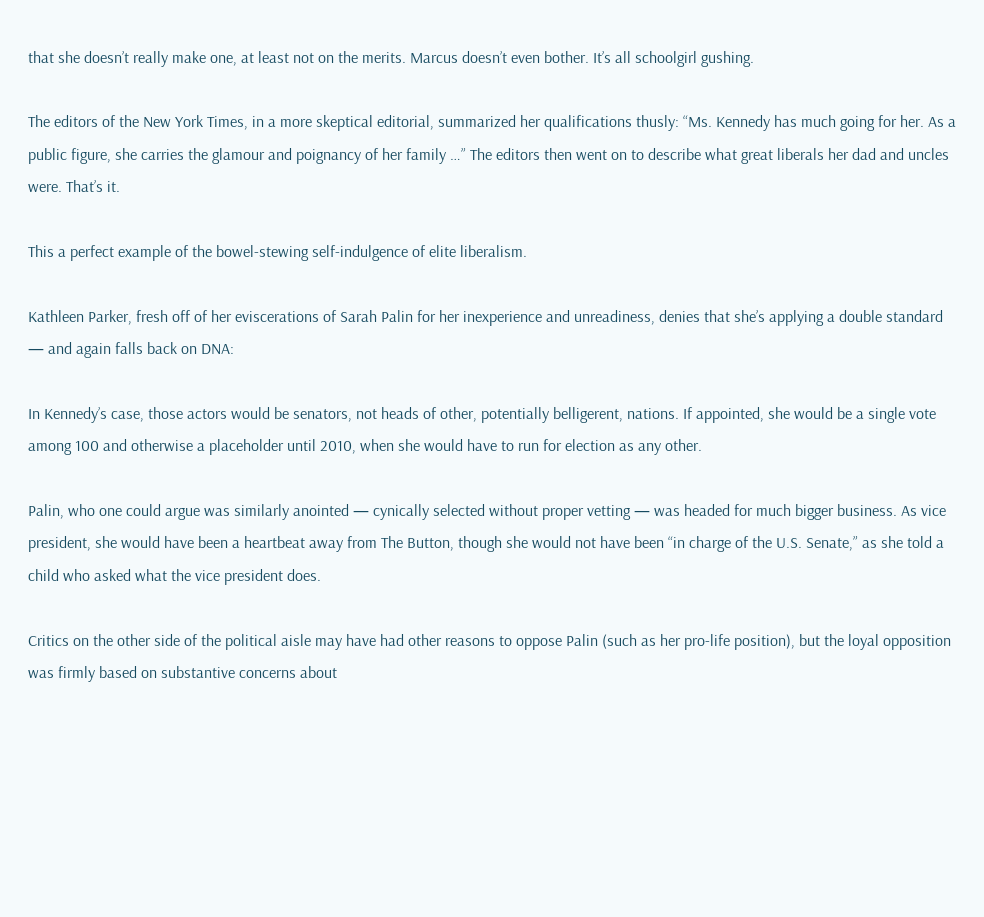that she doesn’t really make one, at least not on the merits. Marcus doesn’t even bother. It’s all schoolgirl gushing.

The editors of the New York Times, in a more skeptical editorial, summarized her qualifications thusly: “Ms. Kennedy has much going for her. As a public figure, she carries the glamour and poignancy of her family …” The editors then went on to describe what great liberals her dad and uncles were. That’s it.

This a perfect example of the bowel-stewing self-indulgence of elite liberalism.

Kathleen Parker, fresh off of her eviscerations of Sarah Palin for her inexperience and unreadiness, denies that she’s applying a double standard — and again falls back on DNA:

In Kennedy’s case, those actors would be senators, not heads of other, potentially belligerent, nations. If appointed, she would be a single vote among 100 and otherwise a placeholder until 2010, when she would have to run for election as any other.

Palin, who one could argue was similarly anointed — cynically selected without proper vetting — was headed for much bigger business. As vice president, she would have been a heartbeat away from The Button, though she would not have been “in charge of the U.S. Senate,” as she told a child who asked what the vice president does.

Critics on the other side of the political aisle may have had other reasons to oppose Palin (such as her pro-life position), but the loyal opposition was firmly based on substantive concerns about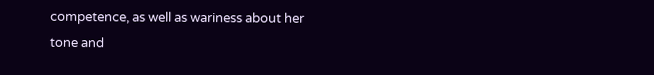competence, as well as wariness about her tone and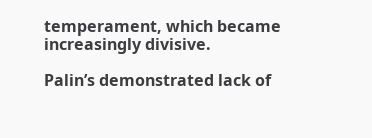temperament, which became increasingly divisive.

Palin’s demonstrated lack of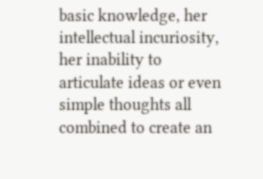basic knowledge, her intellectual incuriosity, her inability to articulate ideas or even simple thoughts all combined to create an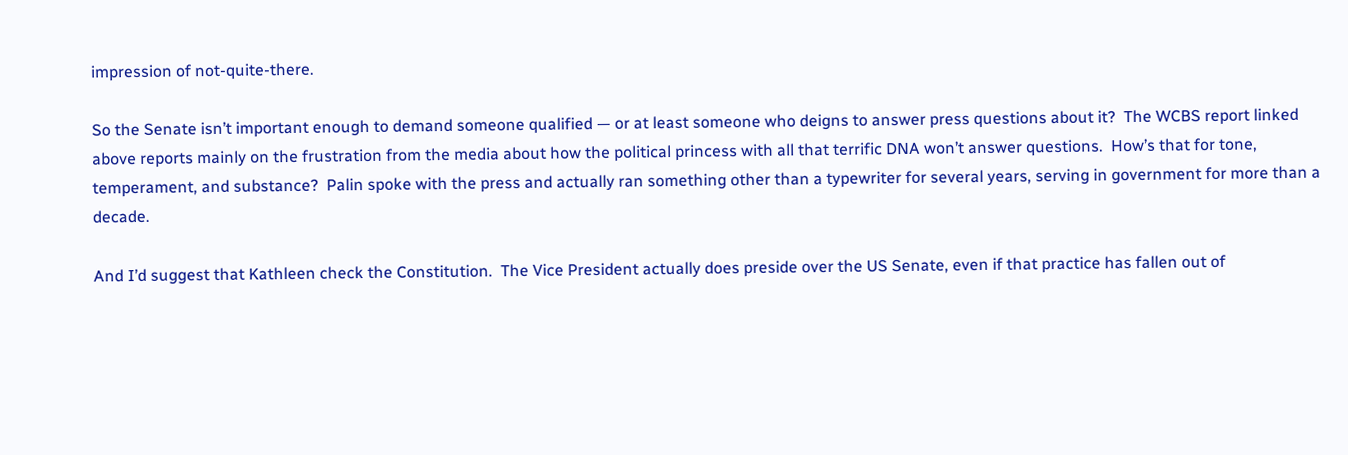impression of not-quite-there.

So the Senate isn’t important enough to demand someone qualified — or at least someone who deigns to answer press questions about it?  The WCBS report linked above reports mainly on the frustration from the media about how the political princess with all that terrific DNA won’t answer questions.  How’s that for tone, temperament, and substance?  Palin spoke with the press and actually ran something other than a typewriter for several years, serving in government for more than a decade.

And I’d suggest that Kathleen check the Constitution.  The Vice President actually does preside over the US Senate, even if that practice has fallen out of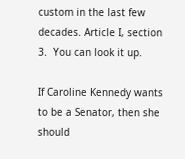custom in the last few decades. Article I, section 3.  You can look it up.

If Caroline Kennedy wants to be a Senator, then she should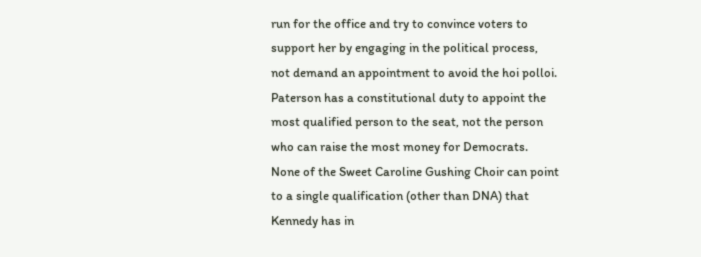run for the office and try to convince voters to support her by engaging in the political process, not demand an appointment to avoid the hoi polloi.  Paterson has a constitutional duty to appoint the most qualified person to the seat, not the person who can raise the most money for Democrats.  None of the Sweet Caroline Gushing Choir can point to a single qualification (other than DNA) that Kennedy has in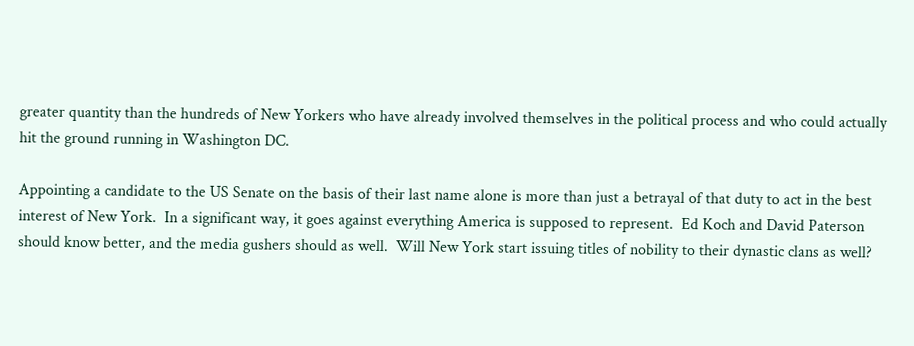greater quantity than the hundreds of New Yorkers who have already involved themselves in the political process and who could actually hit the ground running in Washington DC.

Appointing a candidate to the US Senate on the basis of their last name alone is more than just a betrayal of that duty to act in the best interest of New York.  In a significant way, it goes against everything America is supposed to represent.  Ed Koch and David Paterson should know better, and the media gushers should as well.  Will New York start issuing titles of nobility to their dynastic clans as well?